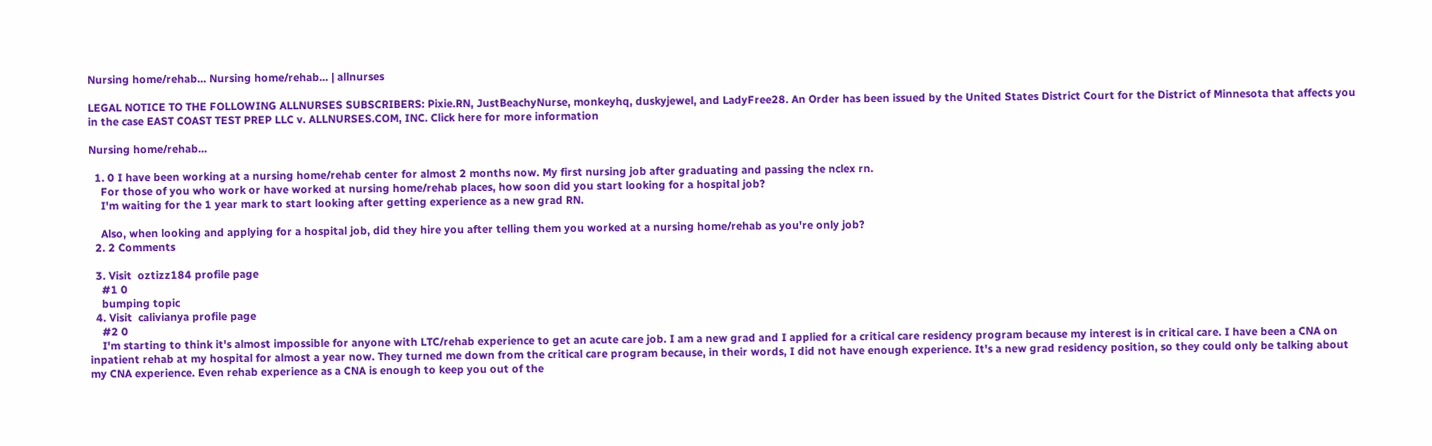Nursing home/rehab... Nursing home/rehab... | allnurses

LEGAL NOTICE TO THE FOLLOWING ALLNURSES SUBSCRIBERS: Pixie.RN, JustBeachyNurse, monkeyhq, duskyjewel, and LadyFree28. An Order has been issued by the United States District Court for the District of Minnesota that affects you in the case EAST COAST TEST PREP LLC v. ALLNURSES.COM, INC. Click here for more information

Nursing home/rehab...

  1. 0 I have been working at a nursing home/rehab center for almost 2 months now. My first nursing job after graduating and passing the nclex rn.
    For those of you who work or have worked at nursing home/rehab places, how soon did you start looking for a hospital job?
    I'm waiting for the 1 year mark to start looking after getting experience as a new grad RN.

    Also, when looking and applying for a hospital job, did they hire you after telling them you worked at a nursing home/rehab as you're only job?
  2. 2 Comments

  3. Visit  oztizz184 profile page
    #1 0
    bumping topic
  4. Visit  calivianya profile page
    #2 0
    I'm starting to think it's almost impossible for anyone with LTC/rehab experience to get an acute care job. I am a new grad and I applied for a critical care residency program because my interest is in critical care. I have been a CNA on inpatient rehab at my hospital for almost a year now. They turned me down from the critical care program because, in their words, I did not have enough experience. It's a new grad residency position, so they could only be talking about my CNA experience. Even rehab experience as a CNA is enough to keep you out of the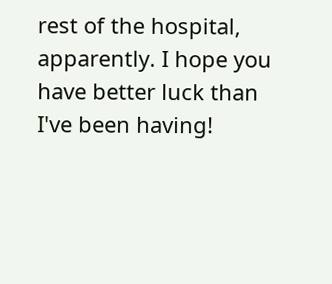rest of the hospital, apparently. I hope you have better luck than I've been having!